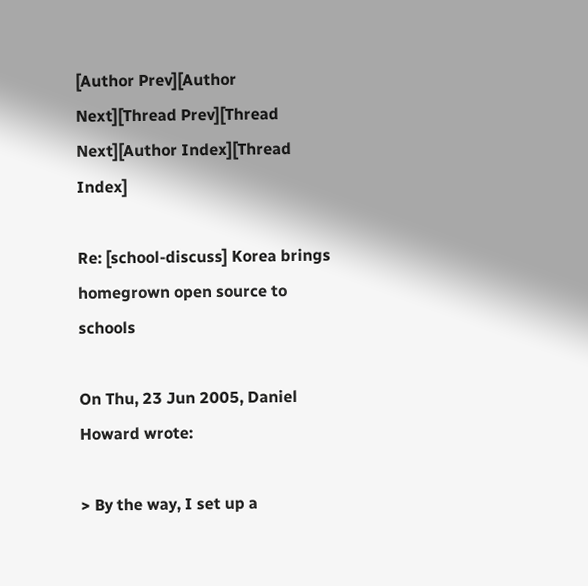[Author Prev][Author Next][Thread Prev][Thread Next][Author Index][Thread Index]

Re: [school-discuss] Korea brings homegrown open source to schools

On Thu, 23 Jun 2005, Daniel Howard wrote:

> By the way, I set up a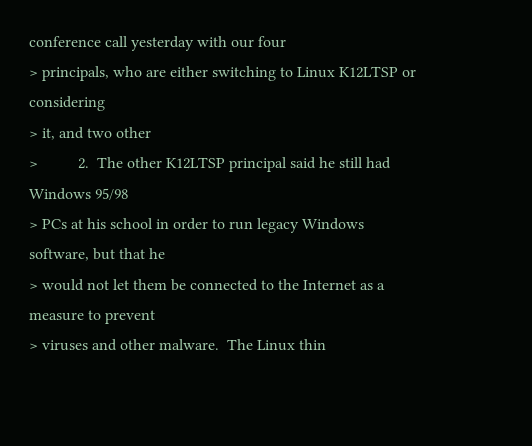conference call yesterday with our four
> principals, who are either switching to Linux K12LTSP or considering
> it, and two other
>          2.  The other K12LTSP principal said he still had Windows 95/98
> PCs at his school in order to run legacy Windows software, but that he
> would not let them be connected to the Internet as a measure to prevent
> viruses and other malware.  The Linux thin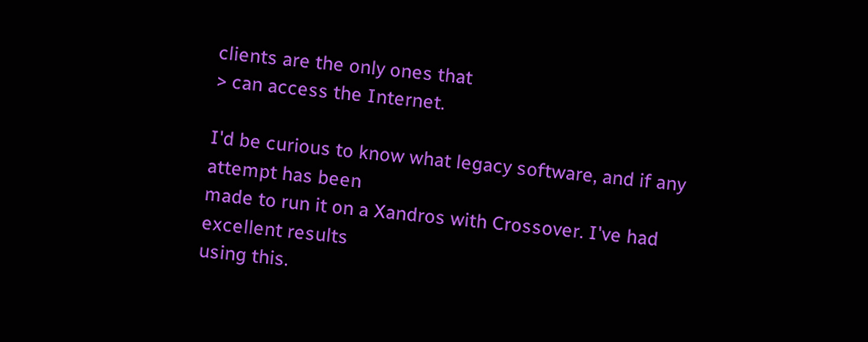clients are the only ones that
> can access the Internet.

I'd be curious to know what legacy software, and if any attempt has been
made to run it on a Xandros with Crossover. I've had excellent results
using this.